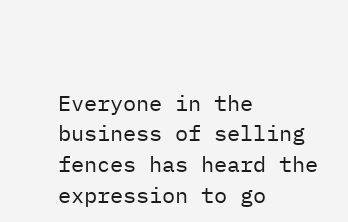Everyone in the business of selling fences has heard the expression to go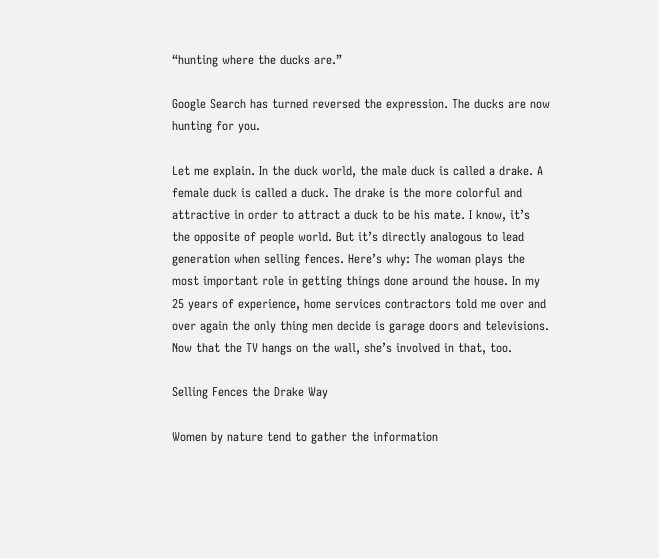“hunting where the ducks are.”

Google Search has turned reversed the expression. The ducks are now hunting for you.

Let me explain. In the duck world, the male duck is called a drake. A female duck is called a duck. The drake is the more colorful and attractive in order to attract a duck to be his mate. I know, it’s the opposite of people world. But it’s directly analogous to lead generation when selling fences. Here’s why: The woman plays the most important role in getting things done around the house. In my 25 years of experience, home services contractors told me over and over again the only thing men decide is garage doors and televisions. Now that the TV hangs on the wall, she’s involved in that, too.

Selling Fences the Drake Way

Women by nature tend to gather the information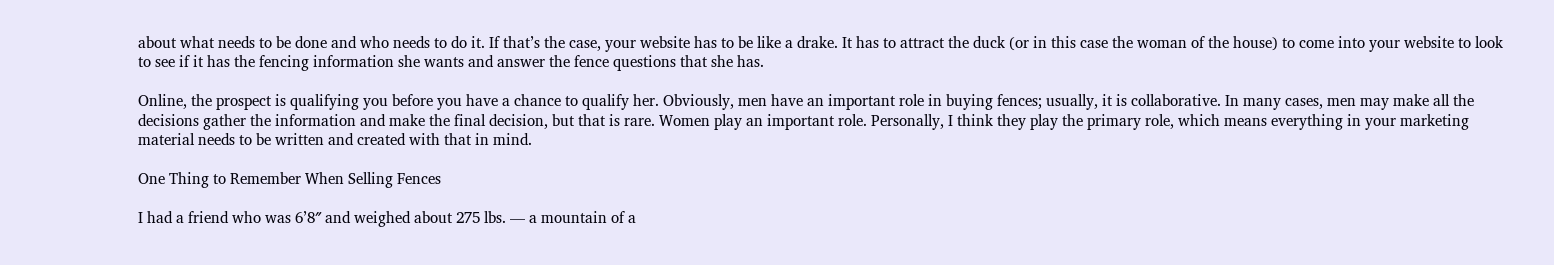about what needs to be done and who needs to do it. If that’s the case, your website has to be like a drake. It has to attract the duck (or in this case the woman of the house) to come into your website to look to see if it has the fencing information she wants and answer the fence questions that she has.

Online, the prospect is qualifying you before you have a chance to qualify her. Obviously, men have an important role in buying fences; usually, it is collaborative. In many cases, men may make all the decisions gather the information and make the final decision, but that is rare. Women play an important role. Personally, I think they play the primary role, which means everything in your marketing material needs to be written and created with that in mind.

One Thing to Remember When Selling Fences

I had a friend who was 6’8″ and weighed about 275 lbs. — a mountain of a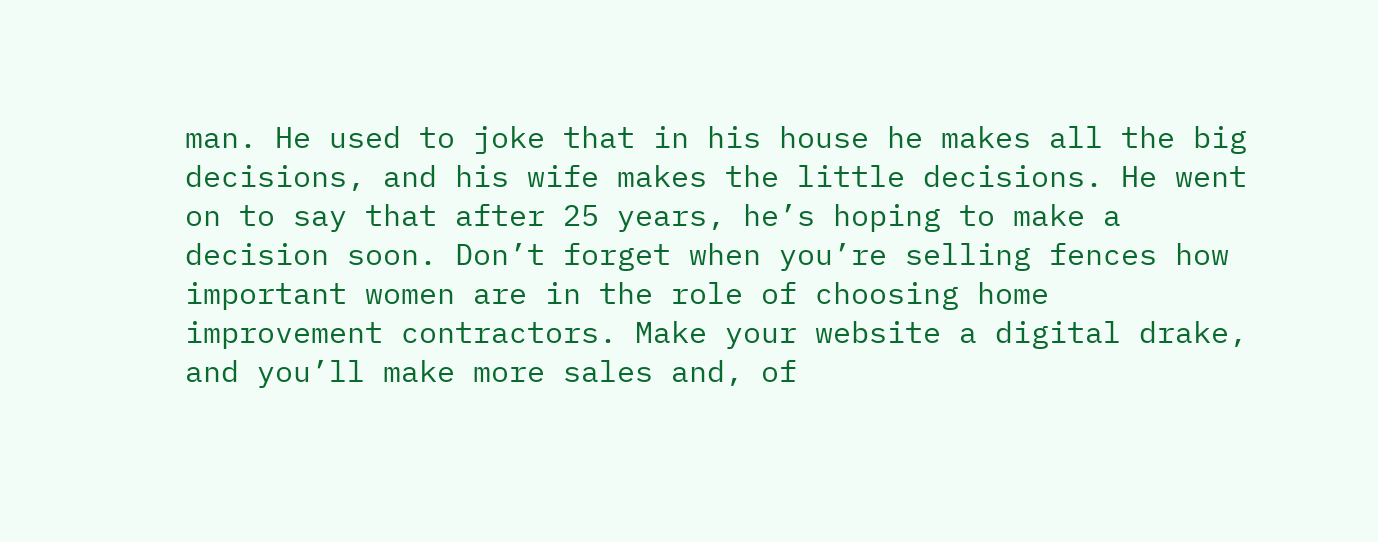man. He used to joke that in his house he makes all the big decisions, and his wife makes the little decisions. He went on to say that after 25 years, he’s hoping to make a decision soon. Don’t forget when you’re selling fences how important women are in the role of choosing home improvement contractors. Make your website a digital drake, and you’ll make more sales and, of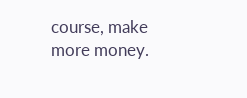course, make more money.